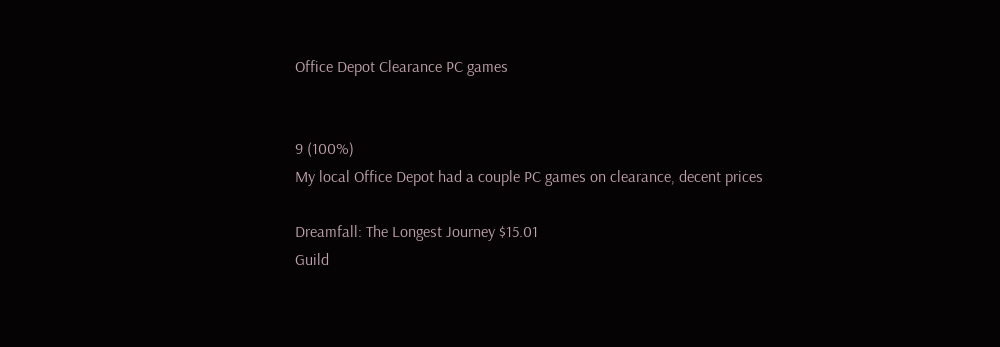Office Depot Clearance PC games


9 (100%)
My local Office Depot had a couple PC games on clearance, decent prices

Dreamfall: The Longest Journey $15.01
Guild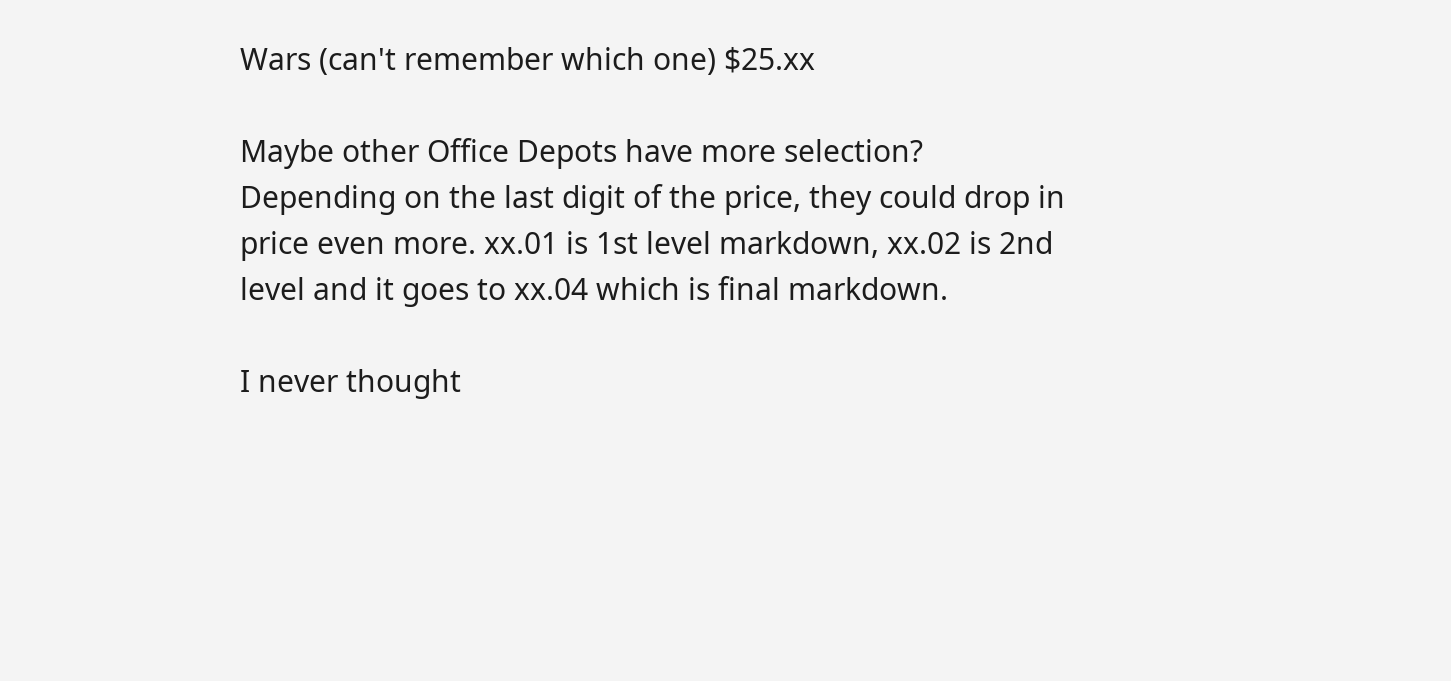Wars (can't remember which one) $25.xx

Maybe other Office Depots have more selection?
Depending on the last digit of the price, they could drop in price even more. xx.01 is 1st level markdown, xx.02 is 2nd level and it goes to xx.04 which is final markdown.

I never thought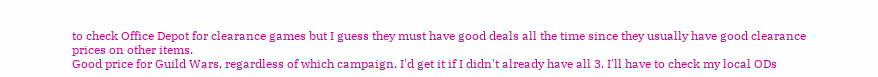to check Office Depot for clearance games but I guess they must have good deals all the time since they usually have good clearance prices on other items.
Good price for Guild Wars, regardless of which campaign. I'd get it if I didn't already have all 3. I'll have to check my local ODs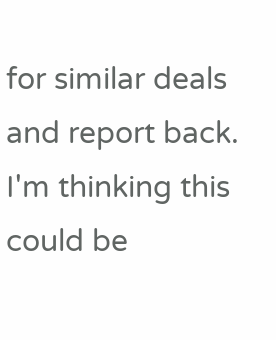for similar deals and report back. I'm thinking this could be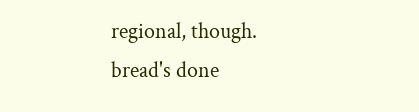regional, though.
bread's done